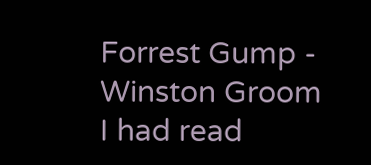Forrest Gump - Winston Groom I had read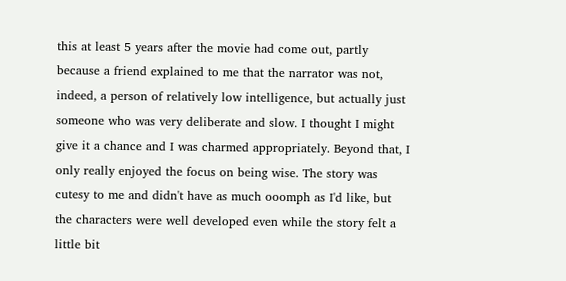this at least 5 years after the movie had come out, partly because a friend explained to me that the narrator was not, indeed, a person of relatively low intelligence, but actually just someone who was very deliberate and slow. I thought I might give it a chance and I was charmed appropriately. Beyond that, I only really enjoyed the focus on being wise. The story was cutesy to me and didn't have as much ooomph as I'd like, but the characters were well developed even while the story felt a little bit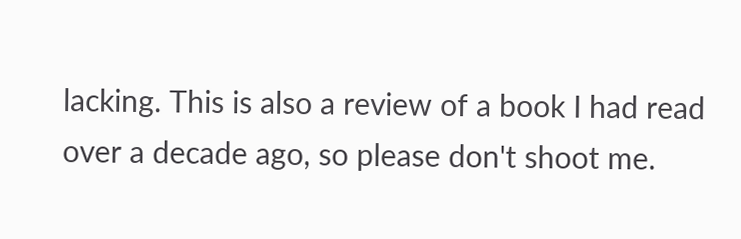lacking. This is also a review of a book I had read over a decade ago, so please don't shoot me.